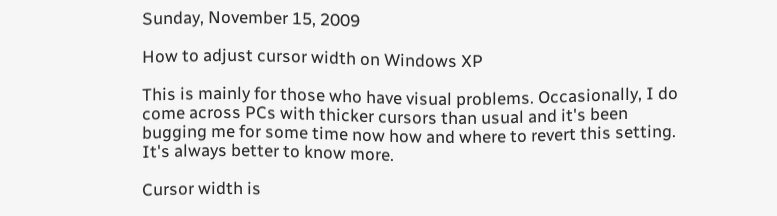Sunday, November 15, 2009

How to adjust cursor width on Windows XP

This is mainly for those who have visual problems. Occasionally, I do come across PCs with thicker cursors than usual and it's been bugging me for some time now how and where to revert this setting. It's always better to know more.

Cursor width is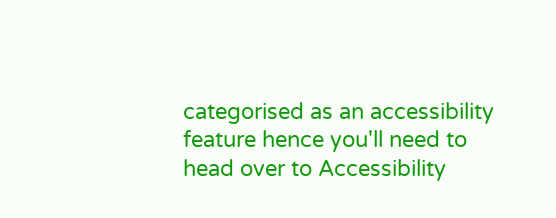categorised as an accessibility feature hence you'll need to head over to Accessibility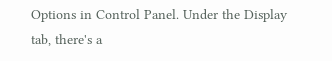Options in Control Panel. Under the Display tab, there's a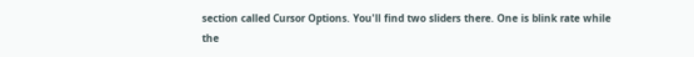section called Cursor Options. You'll find two sliders there. One is blink rate while the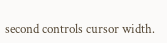second controls cursor width.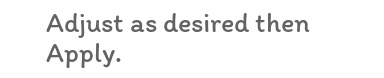Adjust as desired then Apply.